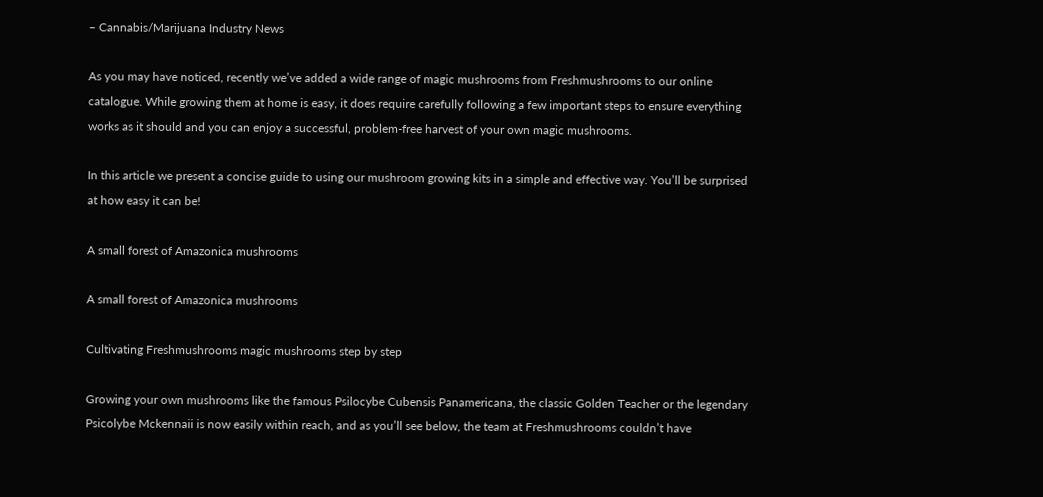– Cannabis/Marijuana Industry News

As you may have noticed, recently we’ve added a wide range of magic mushrooms from Freshmushrooms to our online catalogue. While growing them at home is easy, it does require carefully following a few important steps to ensure everything works as it should and you can enjoy a successful, problem-free harvest of your own magic mushrooms.

In this article we present a concise guide to using our mushroom growing kits in a simple and effective way. You’ll be surprised at how easy it can be!

A small forest of Amazonica mushrooms

A small forest of Amazonica mushrooms

Cultivating Freshmushrooms magic mushrooms step by step

Growing your own mushrooms like the famous Psilocybe Cubensis Panamericana, the classic Golden Teacher or the legendary Psicolybe Mckennaii is now easily within reach, and as you’ll see below, the team at Freshmushrooms couldn’t have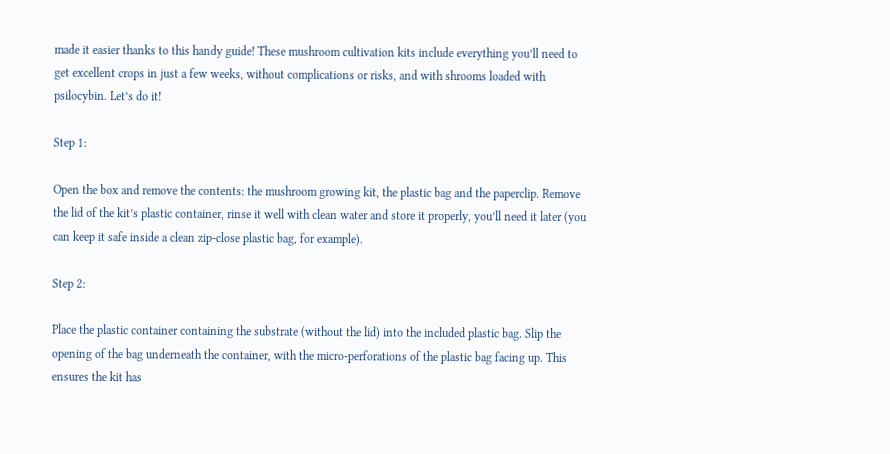made it easier thanks to this handy guide! These mushroom cultivation kits include everything you’ll need to get excellent crops in just a few weeks, without complications or risks, and with shrooms loaded with psilocybin. Let’s do it!

Step 1:

Open the box and remove the contents: the mushroom growing kit, the plastic bag and the paperclip. Remove the lid of the kit’s plastic container, rinse it well with clean water and store it properly, you’ll need it later (you can keep it safe inside a clean zip-close plastic bag, for example).

Step 2:

Place the plastic container containing the substrate (without the lid) into the included plastic bag. Slip the opening of the bag underneath the container, with the micro-perforations of the plastic bag facing up. This ensures the kit has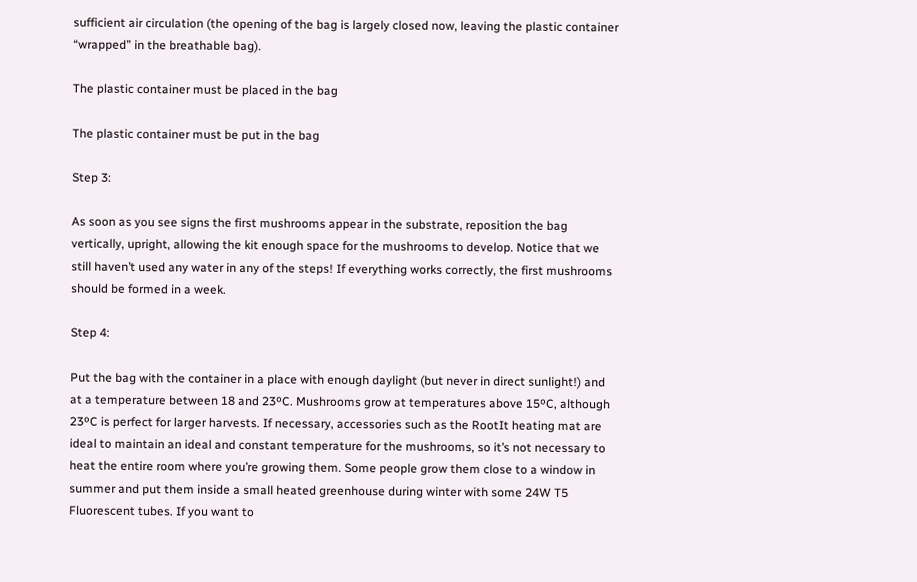sufficient air circulation (the opening of the bag is largely closed now, leaving the plastic container “wrapped” in the breathable bag).

The plastic container must be placed in the bag

The plastic container must be put in the bag

Step 3:

As soon as you see signs the first mushrooms appear in the substrate, reposition the bag vertically, upright, allowing the kit enough space for the mushrooms to develop. Notice that we still haven’t used any water in any of the steps! If everything works correctly, the first mushrooms should be formed in a week.

Step 4:

Put the bag with the container in a place with enough daylight (but never in direct sunlight!) and at a temperature between 18 and 23ºC. Mushrooms grow at temperatures above 15ºC, although 23ºC is perfect for larger harvests. If necessary, accessories such as the RootIt heating mat are ideal to maintain an ideal and constant temperature for the mushrooms, so it’s not necessary to heat the entire room where you’re growing them. Some people grow them close to a window in summer and put them inside a small heated greenhouse during winter with some 24W T5 Fluorescent tubes. If you want to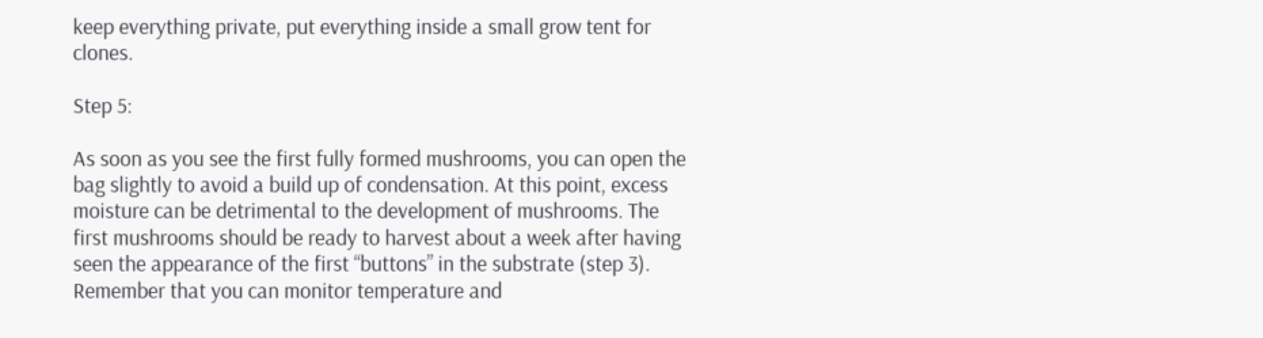keep everything private, put everything inside a small grow tent for clones.

Step 5:

As soon as you see the first fully formed mushrooms, you can open the bag slightly to avoid a build up of condensation. At this point, excess moisture can be detrimental to the development of mushrooms. The first mushrooms should be ready to harvest about a week after having seen the appearance of the first “buttons” in the substrate (step 3). Remember that you can monitor temperature and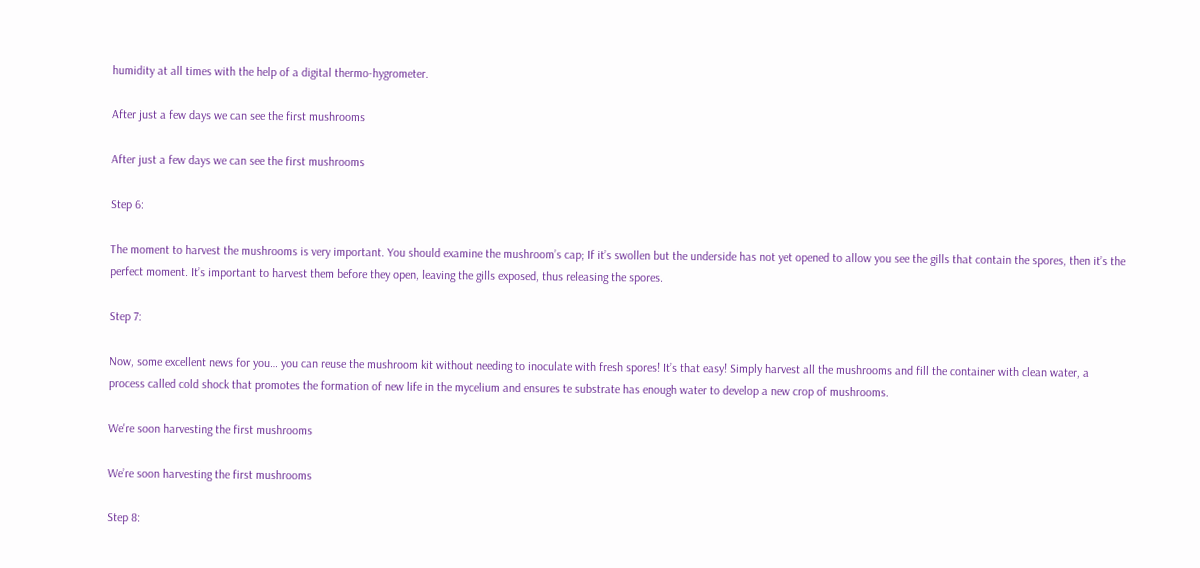humidity at all times with the help of a digital thermo-hygrometer.

After just a few days we can see the first mushrooms

After just a few days we can see the first mushrooms

Step 6:

The moment to harvest the mushrooms is very important. You should examine the mushroom’s cap; If it’s swollen but the underside has not yet opened to allow you see the gills that contain the spores, then it’s the perfect moment. It’s important to harvest them before they open, leaving the gills exposed, thus releasing the spores.

Step 7:

Now, some excellent news for you… you can reuse the mushroom kit without needing to inoculate with fresh spores! It’s that easy! Simply harvest all the mushrooms and fill the container with clean water, a process called cold shock that promotes the formation of new life in the mycelium and ensures te substrate has enough water to develop a new crop of mushrooms.

We're soon harvesting the first mushrooms

We’re soon harvesting the first mushrooms

Step 8: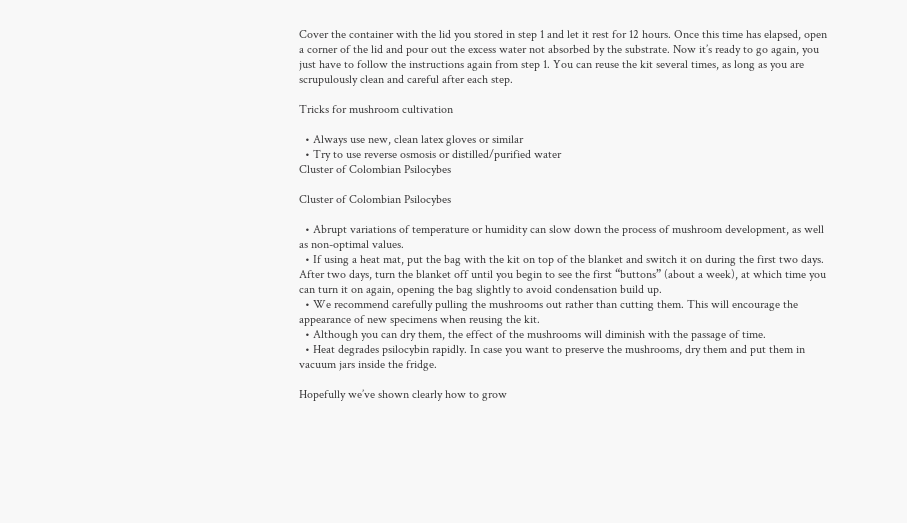Cover the container with the lid you stored in step 1 and let it rest for 12 hours. Once this time has elapsed, open a corner of the lid and pour out the excess water not absorbed by the substrate. Now it’s ready to go again, you just have to follow the instructions again from step 1. You can reuse the kit several times, as long as you are scrupulously clean and careful after each step.

Tricks for mushroom cultivation

  • Always use new, clean latex gloves or similar
  • Try to use reverse osmosis or distilled/purified water
Cluster of Colombian Psilocybes

Cluster of Colombian Psilocybes

  • Abrupt variations of temperature or humidity can slow down the process of mushroom development, as well as non-optimal values.
  • If using a heat mat, put the bag with the kit on top of the blanket and switch it on during the first two days. After two days, turn the blanket off until you begin to see the first “buttons” (about a week), at which time you can turn it on again, opening the bag slightly to avoid condensation build up.
  • We recommend carefully pulling the mushrooms out rather than cutting them. This will encourage the appearance of new specimens when reusing the kit.
  • Although you can dry them, the effect of the mushrooms will diminish with the passage of time.
  • Heat degrades psilocybin rapidly. In case you want to preserve the mushrooms, dry them and put them in vacuum jars inside the fridge.

Hopefully we’ve shown clearly how to grow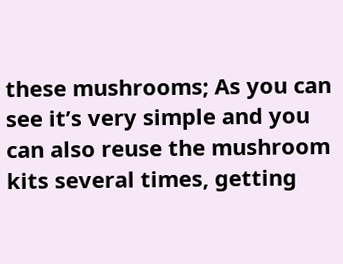these mushrooms; As you can see it’s very simple and you can also reuse the mushroom kits several times, getting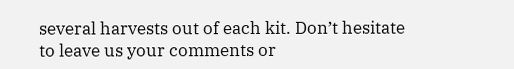several harvests out of each kit. Don’t hesitate to leave us your comments or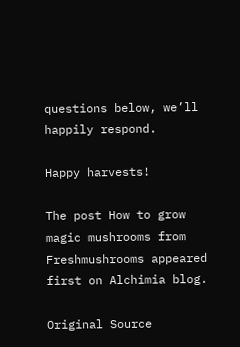questions below, we’ll happily respond.

Happy harvests!

The post How to grow magic mushrooms from Freshmushrooms appeared first on Alchimia blog.

Original Source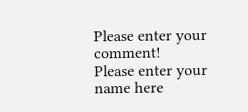Please enter your comment!
Please enter your name here